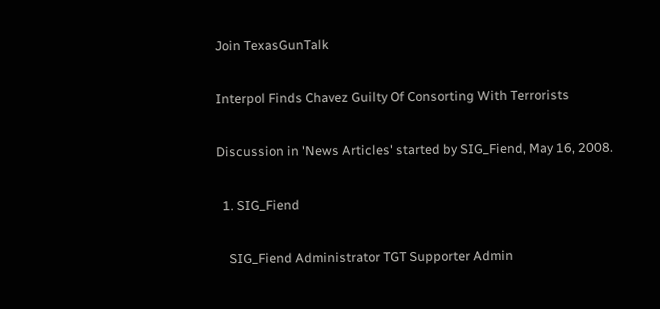Join TexasGunTalk

Interpol Finds Chavez Guilty Of Consorting With Terrorists

Discussion in 'News Articles' started by SIG_Fiend, May 16, 2008.

  1. SIG_Fiend

    SIG_Fiend Administrator TGT Supporter Admin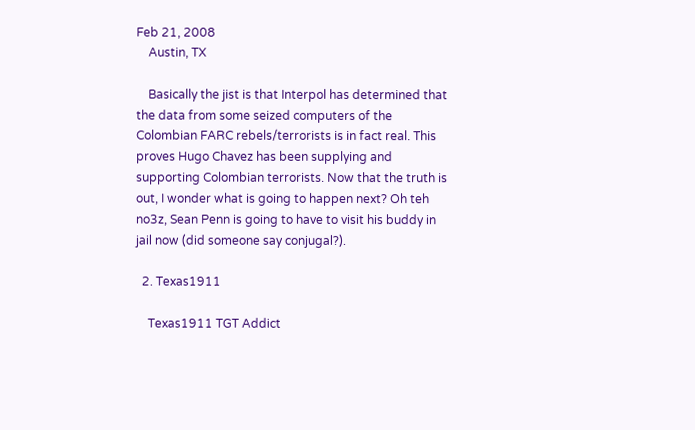Feb 21, 2008
    Austin, TX

    Basically the jist is that Interpol has determined that the data from some seized computers of the Colombian FARC rebels/terrorists is in fact real. This proves Hugo Chavez has been supplying and supporting Colombian terrorists. Now that the truth is out, I wonder what is going to happen next? Oh teh no3z, Sean Penn is going to have to visit his buddy in jail now (did someone say conjugal?).

  2. Texas1911

    Texas1911 TGT Addict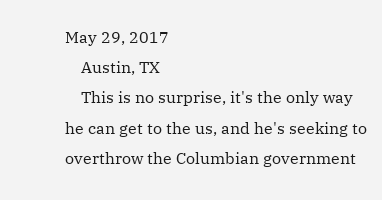May 29, 2017
    Austin, TX
    This is no surprise, it's the only way he can get to the us, and he's seeking to overthrow the Columbian government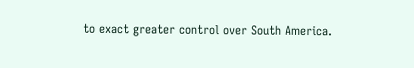to exact greater control over South America.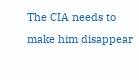The CIA needs to make him disappear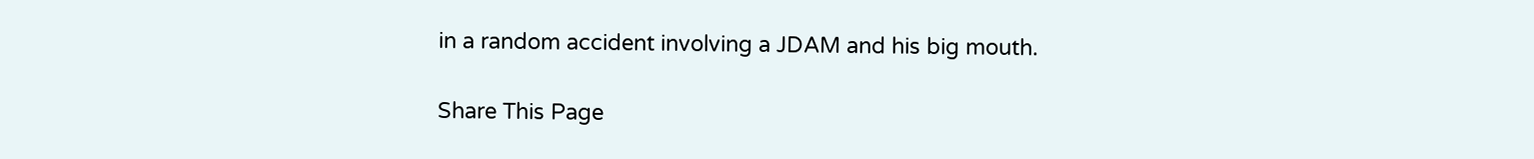in a random accident involving a JDAM and his big mouth.

Share This Page